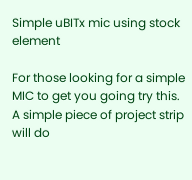Simple uBITx mic using stock element

For those looking for a simple MIC to get you going try this.  A simple piece of project strip will do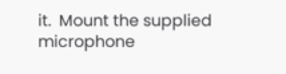it.  Mount the supplied microphone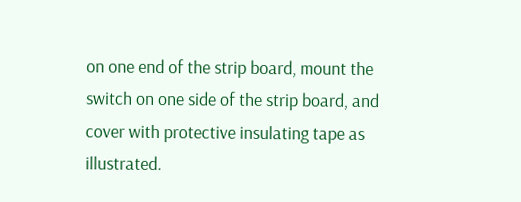on one end of the strip board, mount the switch on one side of the strip board, and cover with protective insulating tape as illustrated.